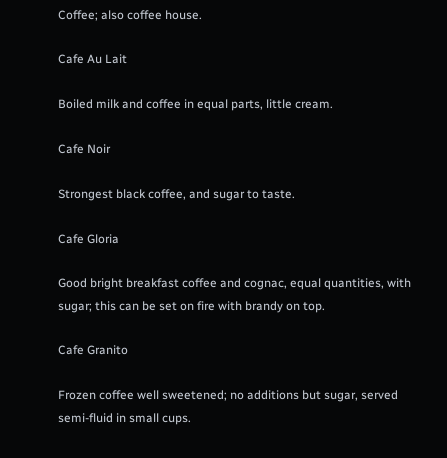Coffee; also coffee house.

Cafe Au Lait

Boiled milk and coffee in equal parts, little cream.

Cafe Noir

Strongest black coffee, and sugar to taste.

Cafe Gloria

Good bright breakfast coffee and cognac, equal quantities, with sugar; this can be set on fire with brandy on top.

Cafe Granito

Frozen coffee well sweetened; no additions but sugar, served semi-fluid in small cups.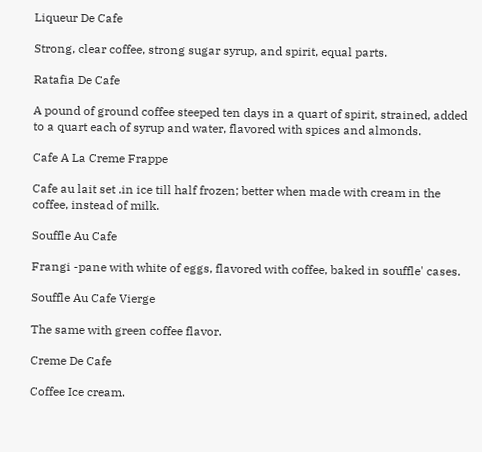Liqueur De Cafe

Strong, clear coffee, strong sugar syrup, and spirit, equal parts.

Ratafia De Cafe

A pound of ground coffee steeped ten days in a quart of spirit, strained, added to a quart each of syrup and water, flavored with spices and almonds.

Cafe A La Creme Frappe

Cafe au lait set .in ice till half frozen; better when made with cream in the coffee, instead of milk.

Souffle Au Cafe

Frangi -pane with white of eggs, flavored with coffee, baked in souffle' cases.

Souffle Au Cafe Vierge

The same with green coffee flavor.

Creme De Cafe

Coffee Ice cream.